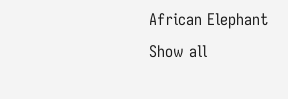African Elephant
Show all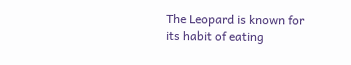The Leopard is known for its habit of eating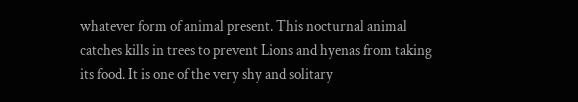whatever form of animal present. This nocturnal animal catches kills in trees to prevent Lions and hyenas from taking its food. It is one of the very shy and solitary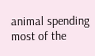animal spending most of the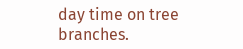day time on tree branches.